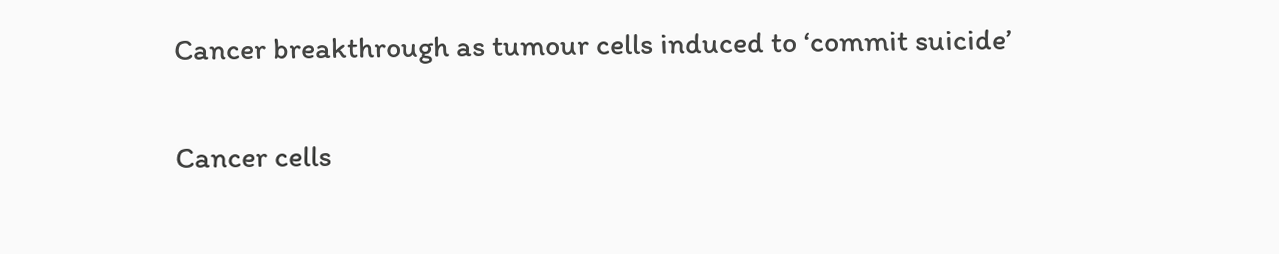Cancer breakthrough as tumour cells induced to ‘commit suicide’

Cancer cells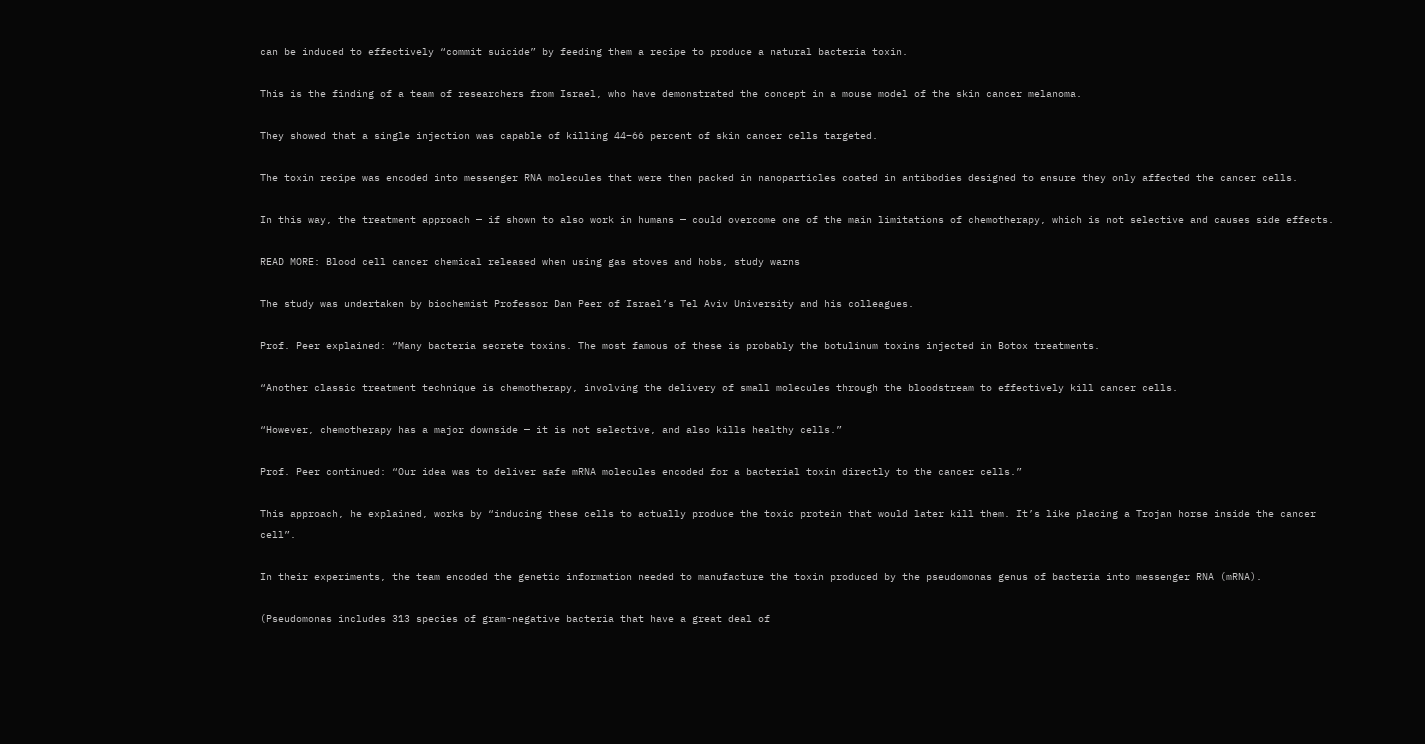can be induced to effectively “commit suicide” by feeding them a recipe to produce a natural bacteria toxin.

This is the finding of a team of researchers from Israel, who have demonstrated the concept in a mouse model of the skin cancer melanoma.

They showed that a single injection was capable of killing 44–66 percent of skin cancer cells targeted.

The toxin recipe was encoded into messenger RNA molecules that were then packed in nanoparticles coated in antibodies designed to ensure they only affected the cancer cells.

In this way, the treatment approach — if shown to also work in humans — could overcome one of the main limitations of chemotherapy, which is not selective and causes side effects.

READ MORE: Blood cell cancer chemical released when using gas stoves and hobs, study warns

The study was undertaken by biochemist Professor Dan Peer of Israel’s Tel Aviv University and his colleagues.

Prof. Peer explained: “Many bacteria secrete toxins. The most famous of these is probably the botulinum toxins injected in Botox treatments.

“Another classic treatment technique is chemotherapy, involving the delivery of small molecules through the bloodstream to effectively kill cancer cells.

“However, chemotherapy has a major downside — it is not selective, and also kills healthy cells.”

Prof. Peer continued: “Our idea was to deliver safe mRNA molecules encoded for a bacterial toxin directly to the cancer cells.”

This approach, he explained, works by “inducing these cells to actually produce the toxic protein that would later kill them. It’s like placing a Trojan horse inside the cancer cell”.

In their experiments, the team encoded the genetic information needed to manufacture the toxin produced by the pseudomonas genus of bacteria into messenger RNA (mRNA).

(Pseudomonas includes 313 species of gram-negative bacteria that have a great deal of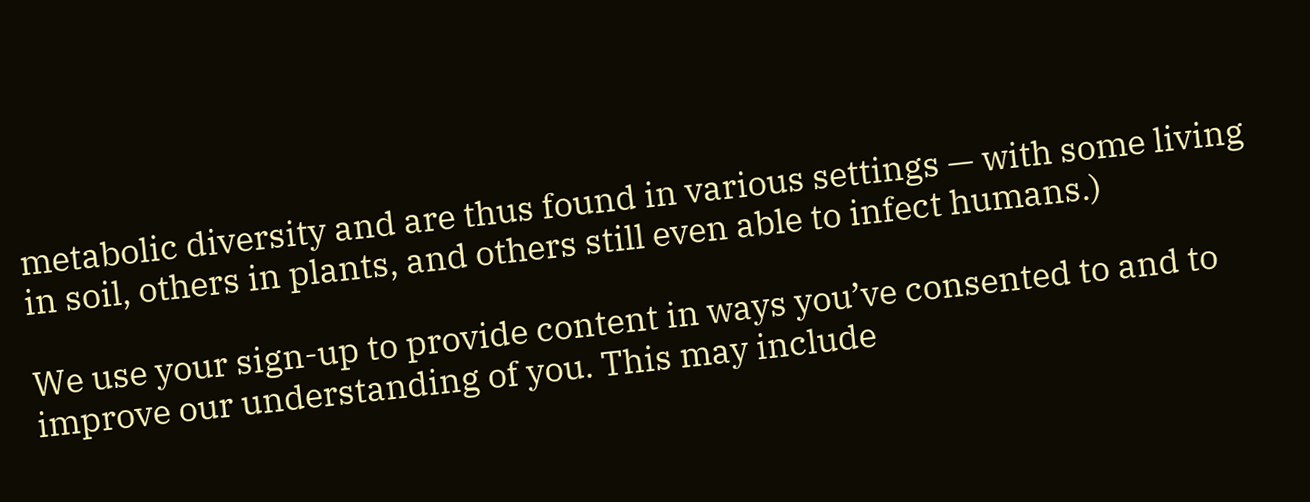metabolic diversity and are thus found in various settings — with some living in soil, others in plants, and others still even able to infect humans.)

We use your sign-up to provide content in ways you’ve consented to and to improve our understanding of you. This may include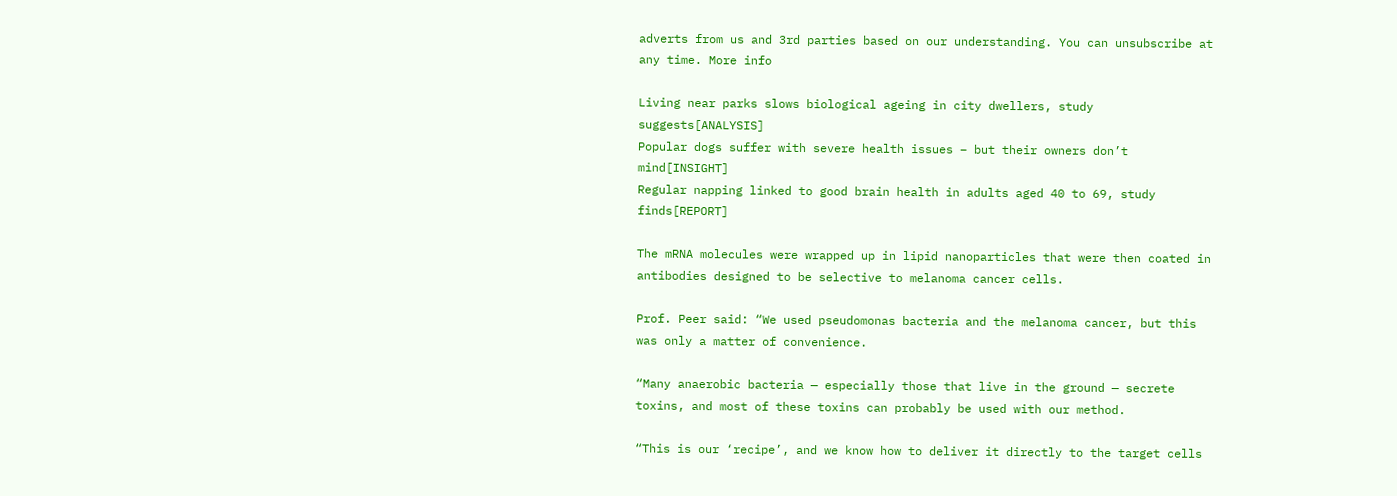adverts from us and 3rd parties based on our understanding. You can unsubscribe at any time. More info

Living near parks slows biological ageing in city dwellers, study suggests[ANALYSIS]
Popular dogs suffer with severe health issues – but their owners don’t mind[INSIGHT]
Regular napping linked to good brain health in adults aged 40 to 69, study finds[REPORT]

The mRNA molecules were wrapped up in lipid nanoparticles that were then coated in antibodies designed to be selective to melanoma cancer cells.

Prof. Peer said: “We used pseudomonas bacteria and the melanoma cancer, but this was only a matter of convenience.

“Many anaerobic bacteria — especially those that live in the ground — secrete toxins, and most of these toxins can probably be used with our method.

“This is our ‘recipe’, and we know how to deliver it directly to the target cells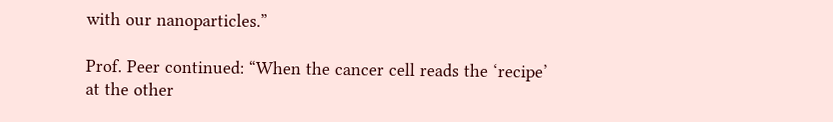with our nanoparticles.”

Prof. Peer continued: “When the cancer cell reads the ‘recipe’ at the other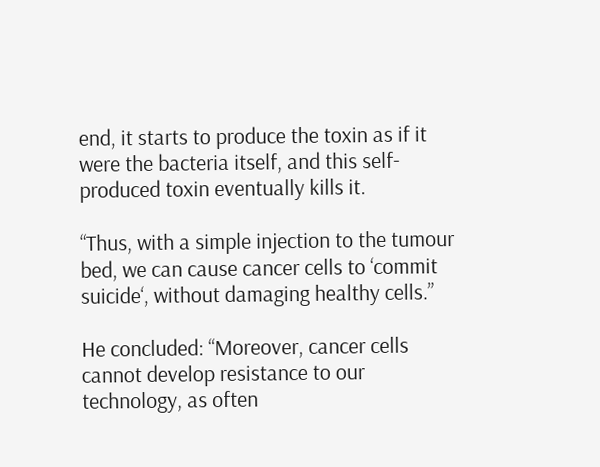end, it starts to produce the toxin as if it were the bacteria itself, and this self-produced toxin eventually kills it.

“Thus, with a simple injection to the tumour bed, we can cause cancer cells to ‘commit suicide‘, without damaging healthy cells.”

He concluded: “Moreover, cancer cells cannot develop resistance to our technology, as often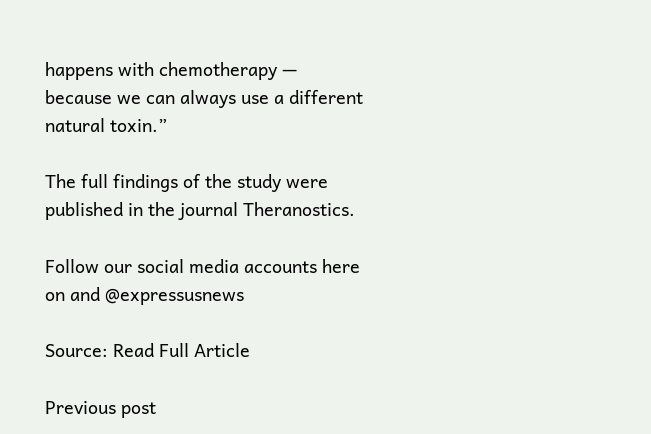happens with chemotherapy — because we can always use a different natural toxin.”

The full findings of the study were published in the journal Theranostics.

Follow our social media accounts here on and @expressusnews

Source: Read Full Article

Previous post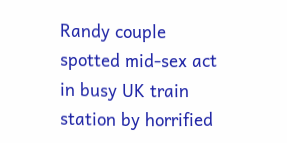Randy couple spotted mid-sex act in busy UK train station by horrified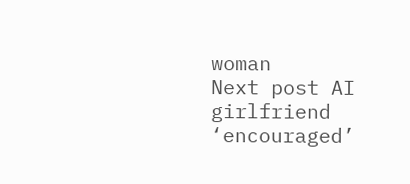woman
Next post AI girlfriend ‘encouraged’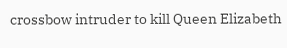crossbow intruder to kill Queen Elizabeth